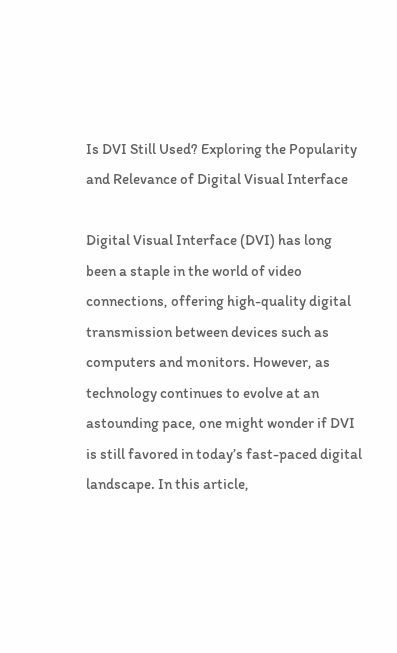Is DVI Still Used? Exploring the Popularity and Relevance of Digital Visual Interface

Digital Visual Interface (DVI) has long been a staple in the world of video connections, offering high-quality digital transmission between devices such as computers and monitors. However, as technology continues to evolve at an astounding pace, one might wonder if DVI is still favored in today’s fast-paced digital landscape. In this article,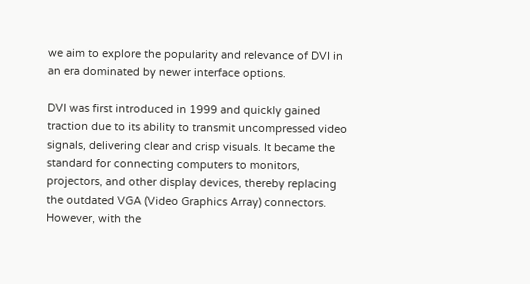we aim to explore the popularity and relevance of DVI in an era dominated by newer interface options.

DVI was first introduced in 1999 and quickly gained traction due to its ability to transmit uncompressed video signals, delivering clear and crisp visuals. It became the standard for connecting computers to monitors, projectors, and other display devices, thereby replacing the outdated VGA (Video Graphics Array) connectors. However, with the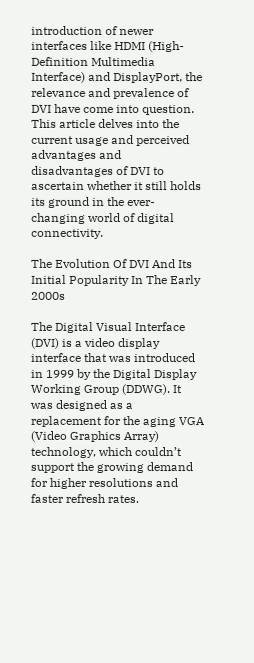introduction of newer interfaces like HDMI (High-Definition Multimedia Interface) and DisplayPort, the relevance and prevalence of DVI have come into question. This article delves into the current usage and perceived advantages and disadvantages of DVI to ascertain whether it still holds its ground in the ever-changing world of digital connectivity.

The Evolution Of DVI And Its Initial Popularity In The Early 2000s

The Digital Visual Interface (DVI) is a video display interface that was introduced in 1999 by the Digital Display Working Group (DDWG). It was designed as a replacement for the aging VGA (Video Graphics Array) technology, which couldn’t support the growing demand for higher resolutions and faster refresh rates.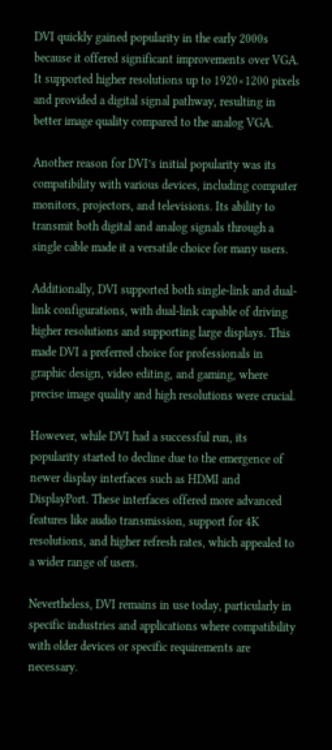DVI quickly gained popularity in the early 2000s because it offered significant improvements over VGA. It supported higher resolutions up to 1920×1200 pixels and provided a digital signal pathway, resulting in better image quality compared to the analog VGA.

Another reason for DVI’s initial popularity was its compatibility with various devices, including computer monitors, projectors, and televisions. Its ability to transmit both digital and analog signals through a single cable made it a versatile choice for many users.

Additionally, DVI supported both single-link and dual-link configurations, with dual-link capable of driving higher resolutions and supporting large displays. This made DVI a preferred choice for professionals in graphic design, video editing, and gaming, where precise image quality and high resolutions were crucial.

However, while DVI had a successful run, its popularity started to decline due to the emergence of newer display interfaces such as HDMI and DisplayPort. These interfaces offered more advanced features like audio transmission, support for 4K resolutions, and higher refresh rates, which appealed to a wider range of users.

Nevertheless, DVI remains in use today, particularly in specific industries and applications where compatibility with older devices or specific requirements are necessary.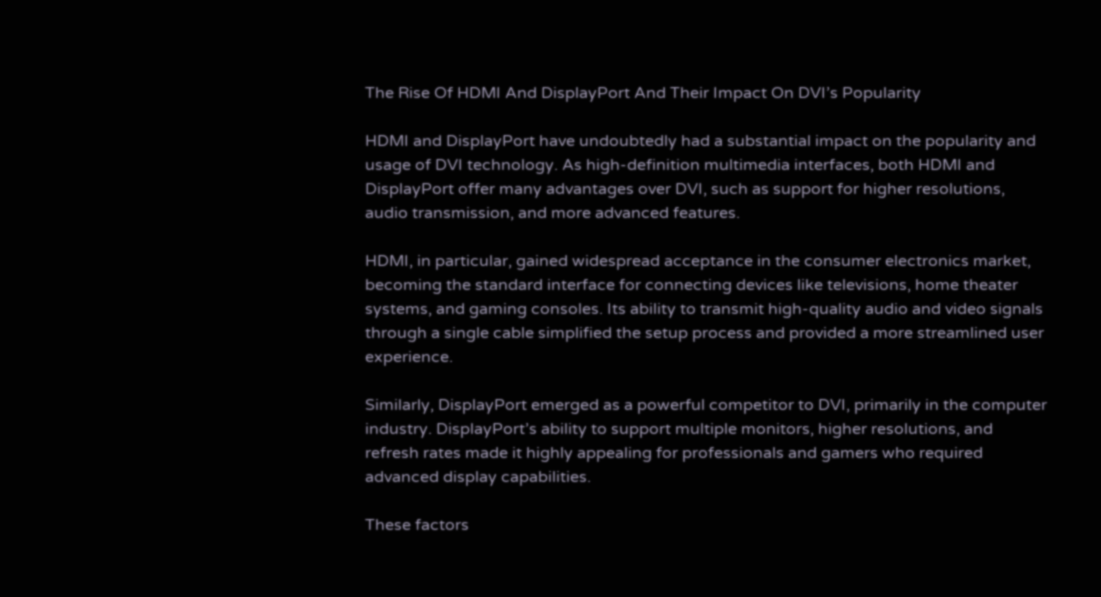The Rise Of HDMI And DisplayPort And Their Impact On DVI’s Popularity

HDMI and DisplayPort have undoubtedly had a substantial impact on the popularity and usage of DVI technology. As high-definition multimedia interfaces, both HDMI and DisplayPort offer many advantages over DVI, such as support for higher resolutions, audio transmission, and more advanced features.

HDMI, in particular, gained widespread acceptance in the consumer electronics market, becoming the standard interface for connecting devices like televisions, home theater systems, and gaming consoles. Its ability to transmit high-quality audio and video signals through a single cable simplified the setup process and provided a more streamlined user experience.

Similarly, DisplayPort emerged as a powerful competitor to DVI, primarily in the computer industry. DisplayPort’s ability to support multiple monitors, higher resolutions, and refresh rates made it highly appealing for professionals and gamers who required advanced display capabilities.

These factors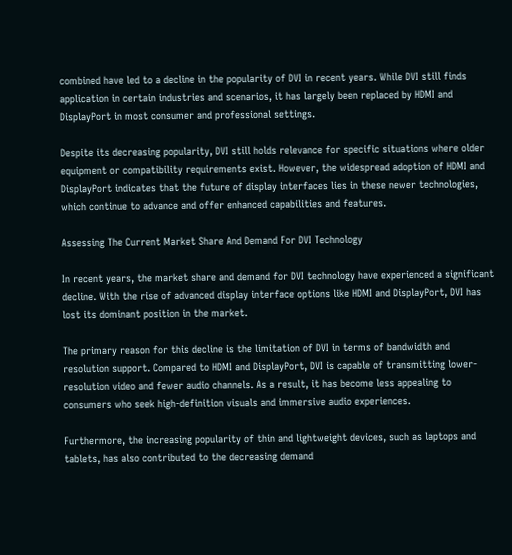combined have led to a decline in the popularity of DVI in recent years. While DVI still finds application in certain industries and scenarios, it has largely been replaced by HDMI and DisplayPort in most consumer and professional settings.

Despite its decreasing popularity, DVI still holds relevance for specific situations where older equipment or compatibility requirements exist. However, the widespread adoption of HDMI and DisplayPort indicates that the future of display interfaces lies in these newer technologies, which continue to advance and offer enhanced capabilities and features.

Assessing The Current Market Share And Demand For DVI Technology

In recent years, the market share and demand for DVI technology have experienced a significant decline. With the rise of advanced display interface options like HDMI and DisplayPort, DVI has lost its dominant position in the market.

The primary reason for this decline is the limitation of DVI in terms of bandwidth and resolution support. Compared to HDMI and DisplayPort, DVI is capable of transmitting lower-resolution video and fewer audio channels. As a result, it has become less appealing to consumers who seek high-definition visuals and immersive audio experiences.

Furthermore, the increasing popularity of thin and lightweight devices, such as laptops and tablets, has also contributed to the decreasing demand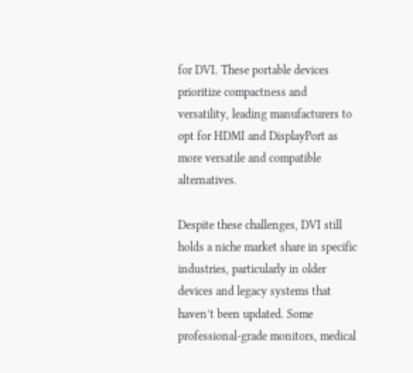for DVI. These portable devices prioritize compactness and versatility, leading manufacturers to opt for HDMI and DisplayPort as more versatile and compatible alternatives.

Despite these challenges, DVI still holds a niche market share in specific industries, particularly in older devices and legacy systems that haven’t been updated. Some professional-grade monitors, medical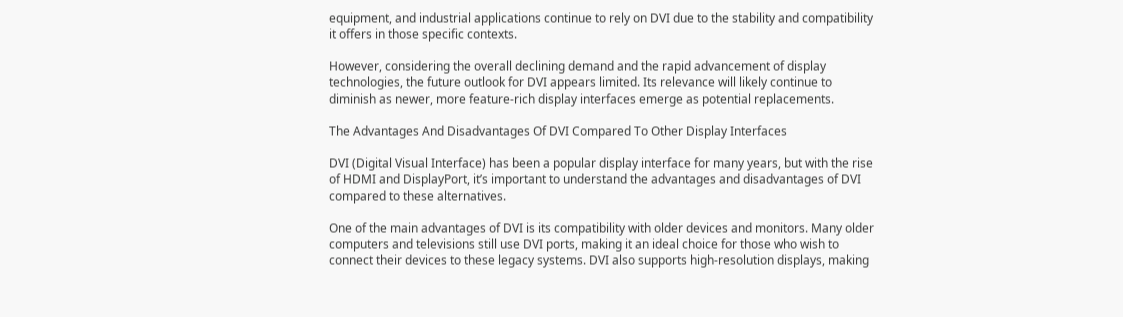equipment, and industrial applications continue to rely on DVI due to the stability and compatibility it offers in those specific contexts.

However, considering the overall declining demand and the rapid advancement of display technologies, the future outlook for DVI appears limited. Its relevance will likely continue to diminish as newer, more feature-rich display interfaces emerge as potential replacements.

The Advantages And Disadvantages Of DVI Compared To Other Display Interfaces

DVI (Digital Visual Interface) has been a popular display interface for many years, but with the rise of HDMI and DisplayPort, it’s important to understand the advantages and disadvantages of DVI compared to these alternatives.

One of the main advantages of DVI is its compatibility with older devices and monitors. Many older computers and televisions still use DVI ports, making it an ideal choice for those who wish to connect their devices to these legacy systems. DVI also supports high-resolution displays, making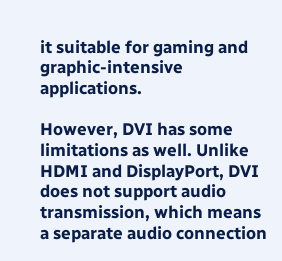it suitable for gaming and graphic-intensive applications.

However, DVI has some limitations as well. Unlike HDMI and DisplayPort, DVI does not support audio transmission, which means a separate audio connection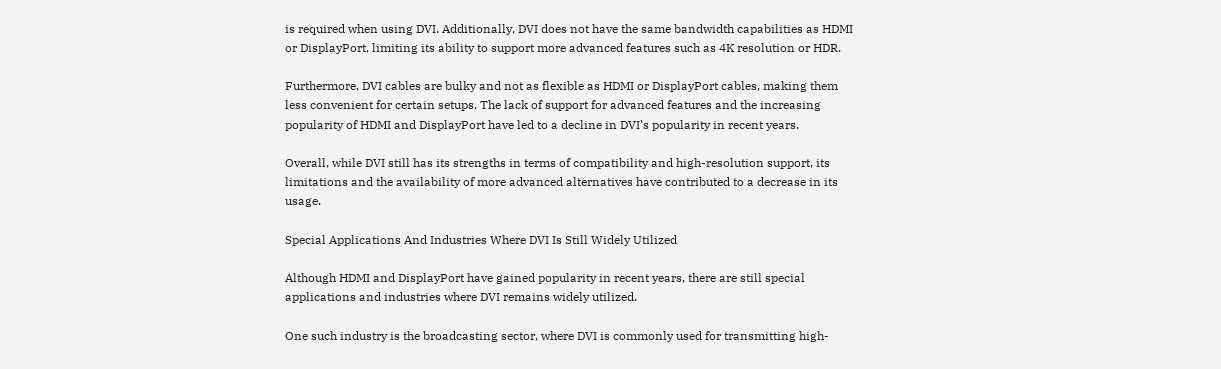is required when using DVI. Additionally, DVI does not have the same bandwidth capabilities as HDMI or DisplayPort, limiting its ability to support more advanced features such as 4K resolution or HDR.

Furthermore, DVI cables are bulky and not as flexible as HDMI or DisplayPort cables, making them less convenient for certain setups. The lack of support for advanced features and the increasing popularity of HDMI and DisplayPort have led to a decline in DVI’s popularity in recent years.

Overall, while DVI still has its strengths in terms of compatibility and high-resolution support, its limitations and the availability of more advanced alternatives have contributed to a decrease in its usage.

Special Applications And Industries Where DVI Is Still Widely Utilized

Although HDMI and DisplayPort have gained popularity in recent years, there are still special applications and industries where DVI remains widely utilized.

One such industry is the broadcasting sector, where DVI is commonly used for transmitting high-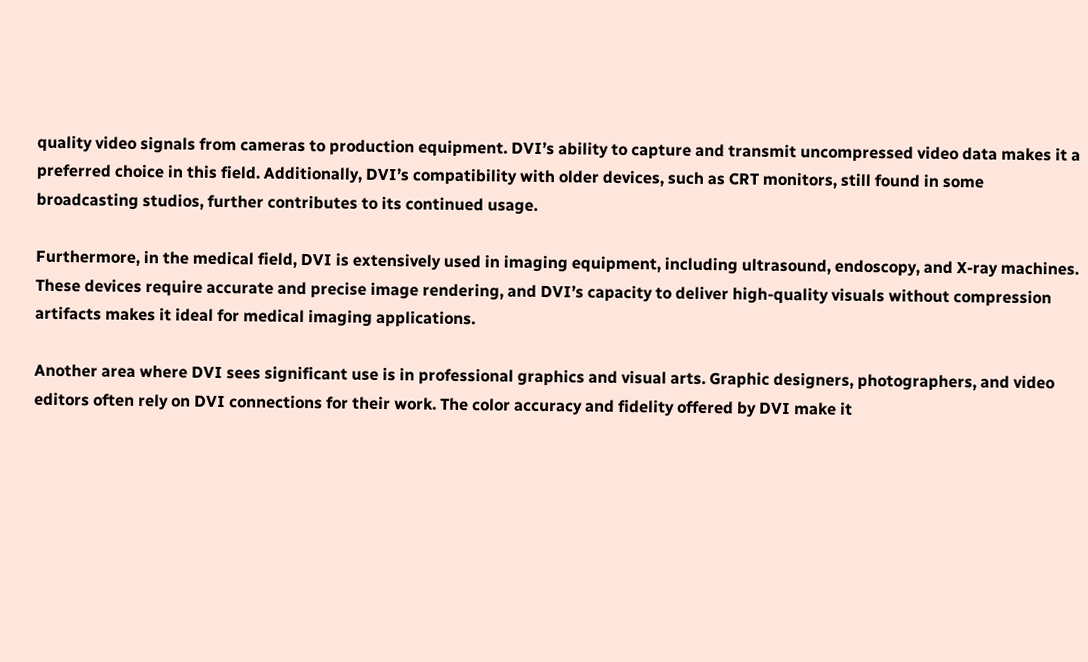quality video signals from cameras to production equipment. DVI’s ability to capture and transmit uncompressed video data makes it a preferred choice in this field. Additionally, DVI’s compatibility with older devices, such as CRT monitors, still found in some broadcasting studios, further contributes to its continued usage.

Furthermore, in the medical field, DVI is extensively used in imaging equipment, including ultrasound, endoscopy, and X-ray machines. These devices require accurate and precise image rendering, and DVI’s capacity to deliver high-quality visuals without compression artifacts makes it ideal for medical imaging applications.

Another area where DVI sees significant use is in professional graphics and visual arts. Graphic designers, photographers, and video editors often rely on DVI connections for their work. The color accuracy and fidelity offered by DVI make it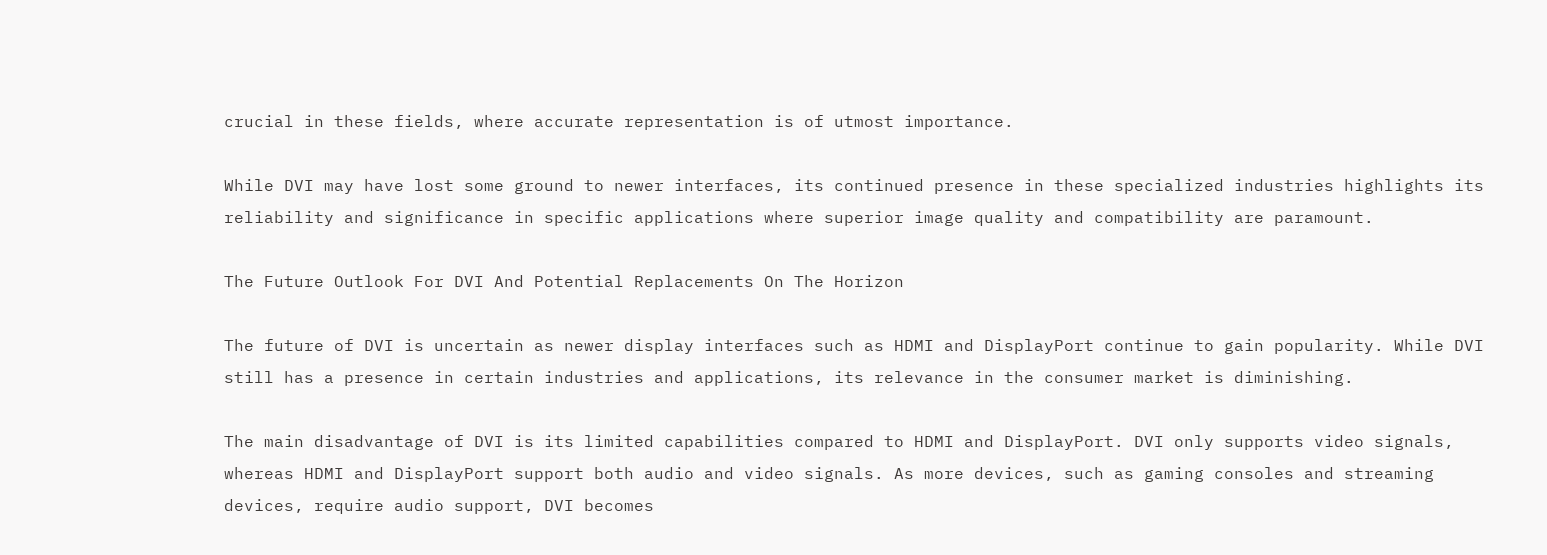crucial in these fields, where accurate representation is of utmost importance.

While DVI may have lost some ground to newer interfaces, its continued presence in these specialized industries highlights its reliability and significance in specific applications where superior image quality and compatibility are paramount.

The Future Outlook For DVI And Potential Replacements On The Horizon

The future of DVI is uncertain as newer display interfaces such as HDMI and DisplayPort continue to gain popularity. While DVI still has a presence in certain industries and applications, its relevance in the consumer market is diminishing.

The main disadvantage of DVI is its limited capabilities compared to HDMI and DisplayPort. DVI only supports video signals, whereas HDMI and DisplayPort support both audio and video signals. As more devices, such as gaming consoles and streaming devices, require audio support, DVI becomes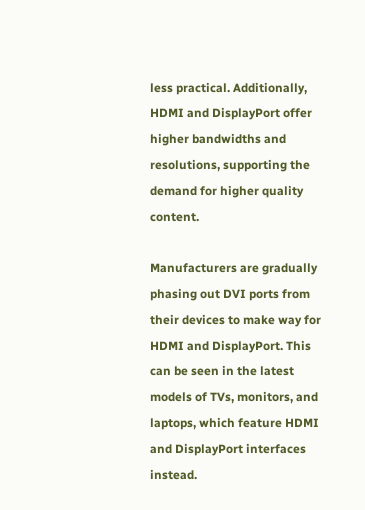less practical. Additionally, HDMI and DisplayPort offer higher bandwidths and resolutions, supporting the demand for higher quality content.

Manufacturers are gradually phasing out DVI ports from their devices to make way for HDMI and DisplayPort. This can be seen in the latest models of TVs, monitors, and laptops, which feature HDMI and DisplayPort interfaces instead.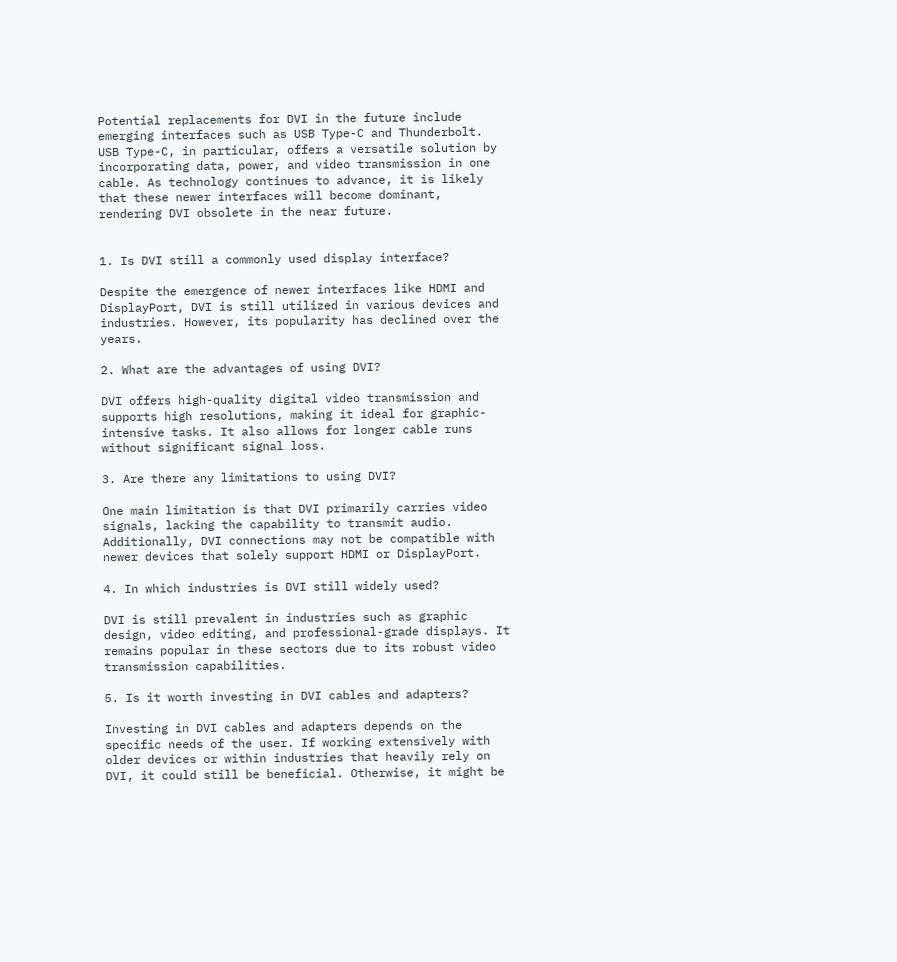Potential replacements for DVI in the future include emerging interfaces such as USB Type-C and Thunderbolt. USB Type-C, in particular, offers a versatile solution by incorporating data, power, and video transmission in one cable. As technology continues to advance, it is likely that these newer interfaces will become dominant, rendering DVI obsolete in the near future.


1. Is DVI still a commonly used display interface?

Despite the emergence of newer interfaces like HDMI and DisplayPort, DVI is still utilized in various devices and industries. However, its popularity has declined over the years.

2. What are the advantages of using DVI?

DVI offers high-quality digital video transmission and supports high resolutions, making it ideal for graphic-intensive tasks. It also allows for longer cable runs without significant signal loss.

3. Are there any limitations to using DVI?

One main limitation is that DVI primarily carries video signals, lacking the capability to transmit audio. Additionally, DVI connections may not be compatible with newer devices that solely support HDMI or DisplayPort.

4. In which industries is DVI still widely used?

DVI is still prevalent in industries such as graphic design, video editing, and professional-grade displays. It remains popular in these sectors due to its robust video transmission capabilities.

5. Is it worth investing in DVI cables and adapters?

Investing in DVI cables and adapters depends on the specific needs of the user. If working extensively with older devices or within industries that heavily rely on DVI, it could still be beneficial. Otherwise, it might be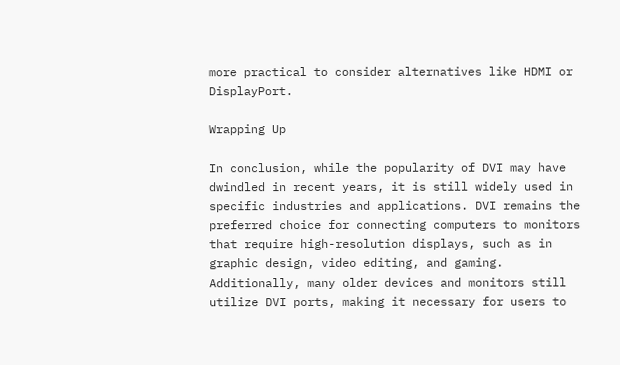more practical to consider alternatives like HDMI or DisplayPort.

Wrapping Up

In conclusion, while the popularity of DVI may have dwindled in recent years, it is still widely used in specific industries and applications. DVI remains the preferred choice for connecting computers to monitors that require high-resolution displays, such as in graphic design, video editing, and gaming. Additionally, many older devices and monitors still utilize DVI ports, making it necessary for users to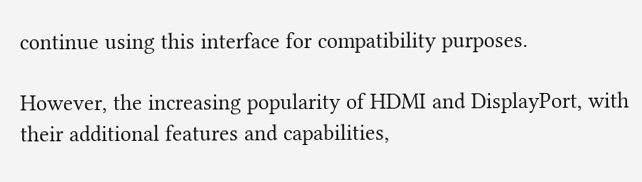continue using this interface for compatibility purposes.

However, the increasing popularity of HDMI and DisplayPort, with their additional features and capabilities,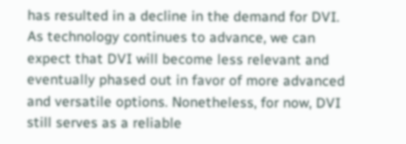has resulted in a decline in the demand for DVI. As technology continues to advance, we can expect that DVI will become less relevant and eventually phased out in favor of more advanced and versatile options. Nonetheless, for now, DVI still serves as a reliable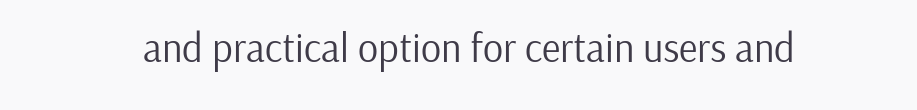and practical option for certain users and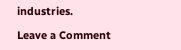industries.

Leave a Comment